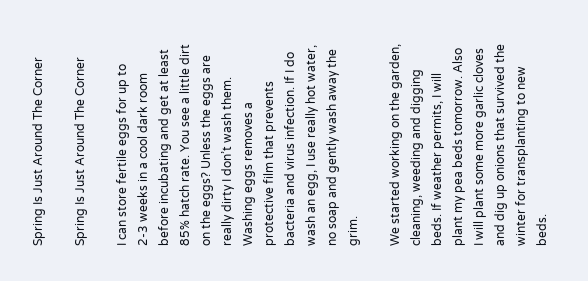Spring Is Just Around The Corner

Spring Is Just Around The Corner

I can store fertile eggs for up to 2-3 weeks in a cool dark room before incubating and get at least 85% hatch rate. You see a little dirt on the eggs? Unless the eggs are really dirty I don’t wash them. Washing eggs removes a protective film that prevents bacteria and virus infection. If I do wash an egg, I use really hot water, no soap and gently wash away the grim.

We started working on the garden, cleaning, weeding and digging beds. If weather permits, I will plant my pea beds tomorrow. Also I will plant some more garlic cloves and dig up onions that survived the winter for transplanting to new beds.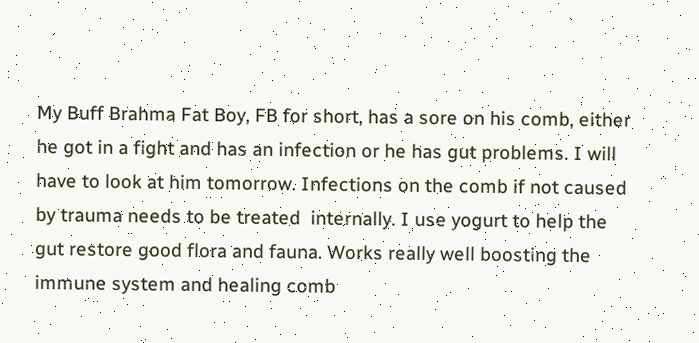My Buff Brahma Fat Boy, FB for short, has a sore on his comb, either he got in a fight and has an infection or he has gut problems. I will have to look at him tomorrow. Infections on the comb if not caused by trauma needs to be treated  internally. I use yogurt to help the gut restore good flora and fauna. Works really well boosting the immune system and healing comb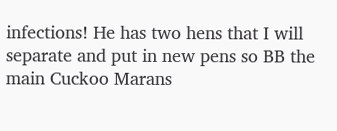infections! He has two hens that I will separate and put in new pens so BB the main Cuckoo Marans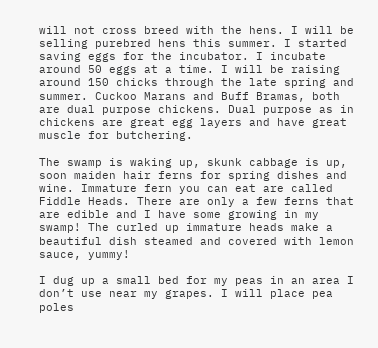will not cross breed with the hens. I will be selling purebred hens this summer. I started saving eggs for the incubator. I incubate around 50 eggs at a time. I will be raising around 150 chicks through the late spring and summer. Cuckoo Marans and Buff Bramas, both are dual purpose chickens. Dual purpose as in chickens are great egg layers and have great muscle for butchering.

The swamp is waking up, skunk cabbage is up, soon maiden hair ferns for spring dishes and wine. Immature fern you can eat are called Fiddle Heads. There are only a few ferns that are edible and I have some growing in my swamp! The curled up immature heads make a beautiful dish steamed and covered with lemon sauce, yummy!

I dug up a small bed for my peas in an area I don’t use near my grapes. I will place pea poles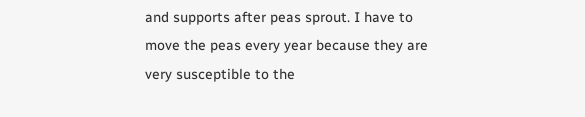and supports after peas sprout. I have to move the peas every year because they are very susceptible to the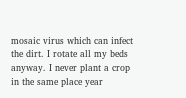mosaic virus which can infect the dirt. I rotate all my beds anyway. I never plant a crop in the same place year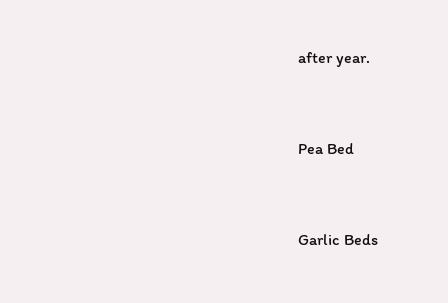after year.


Pea Bed


Garlic Beds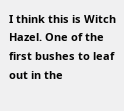I think this is Witch Hazel. One of the first bushes to leaf out in the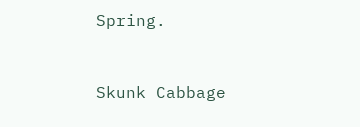Spring.


Skunk Cabbage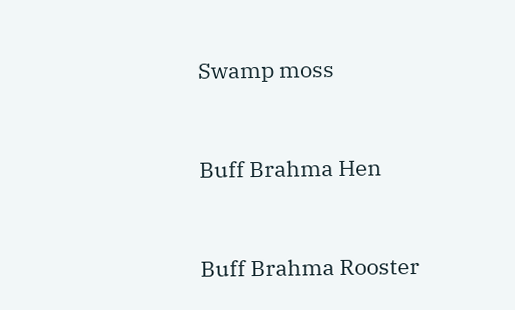Swamp moss


Buff Brahma Hen


Buff Brahma Rooster